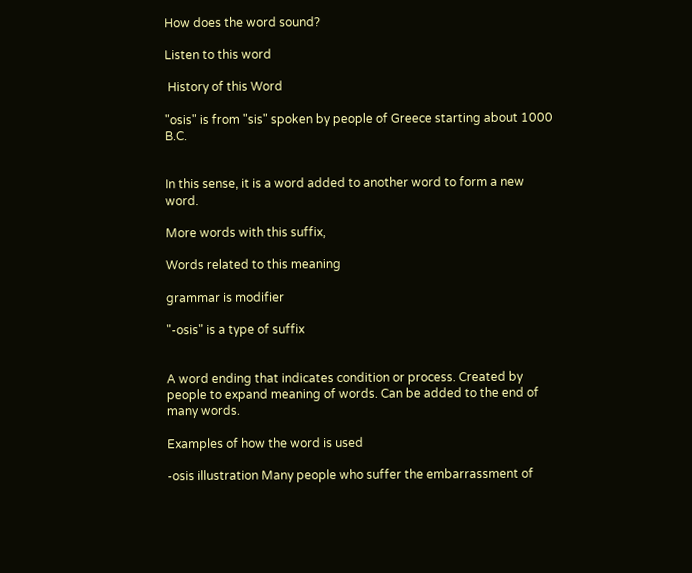How does the word sound?

Listen to this word

 History of this Word

"osis" is from "sis" spoken by people of Greece starting about 1000 B.C.


In this sense, it is a word added to another word to form a new word.

More words with this suffix,

Words related to this meaning

grammar is modifier

"-osis" is a type of suffix


A word ending that indicates condition or process. Created by people to expand meaning of words. Can be added to the end of many words.

Examples of how the word is used

-osis illustration Many people who suffer the embarrassment of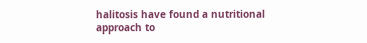halitosis have found a nutritional approach to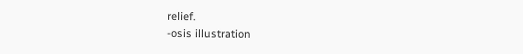relief.
-osis illustration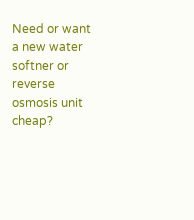Need or want a new water softner or reverse osmosis unit cheap?